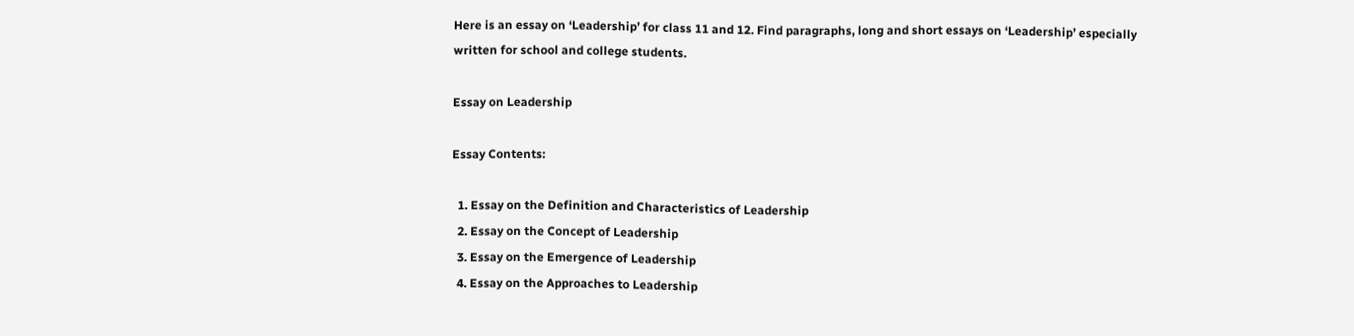Here is an essay on ‘Leadership’ for class 11 and 12. Find paragraphs, long and short essays on ‘Leadership’ especially written for school and college students.

Essay on Leadership

Essay Contents:

  1. Essay on the Definition and Characteristics of Leadership
  2. Essay on the Concept of Leadership
  3. Essay on the Emergence of Leadership
  4. Essay on the Approaches to Leadership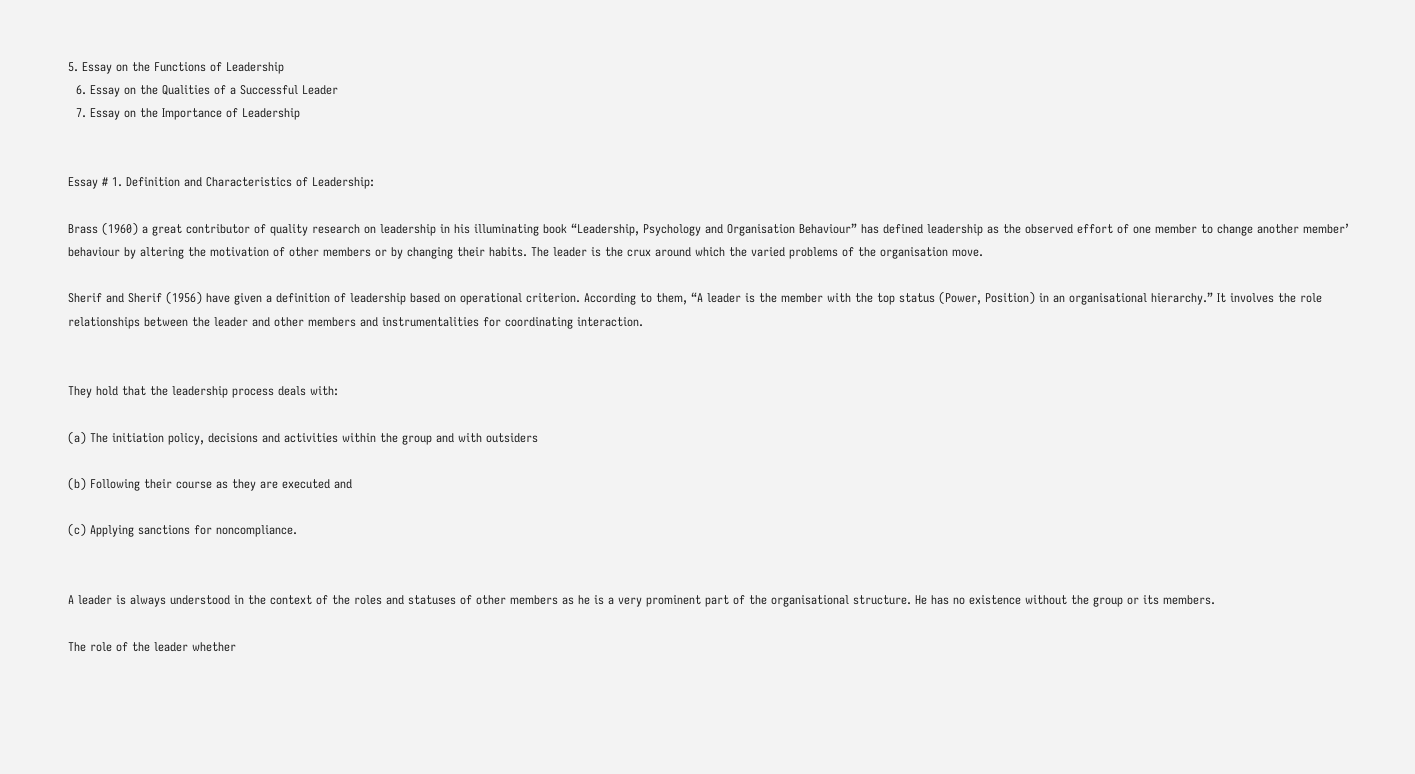5. Essay on the Functions of Leadership
  6. Essay on the Qualities of a Successful Leader
  7. Essay on the Importance of Leadership


Essay # 1. Definition and Characteristics of Leadership:

Brass (1960) a great contributor of quality research on leadership in his illuminating book “Leadership, Psychology and Organisation Behaviour” has defined leadership as the observed effort of one member to change another member’ behaviour by altering the motivation of other members or by changing their habits. The leader is the crux around which the varied problems of the organisation move.

Sherif and Sherif (1956) have given a definition of leadership based on operational criterion. According to them, “A leader is the member with the top status (Power, Position) in an organisational hierarchy.” It involves the role relationships between the leader and other members and instrumentalities for coordinating interaction.


They hold that the leadership process deals with:

(a) The initiation policy, decisions and activities within the group and with outsiders

(b) Following their course as they are executed and

(c) Applying sanctions for noncompliance.


A leader is always understood in the context of the roles and statuses of other members as he is a very prominent part of the organisational structure. He has no existence without the group or its members.

The role of the leader whether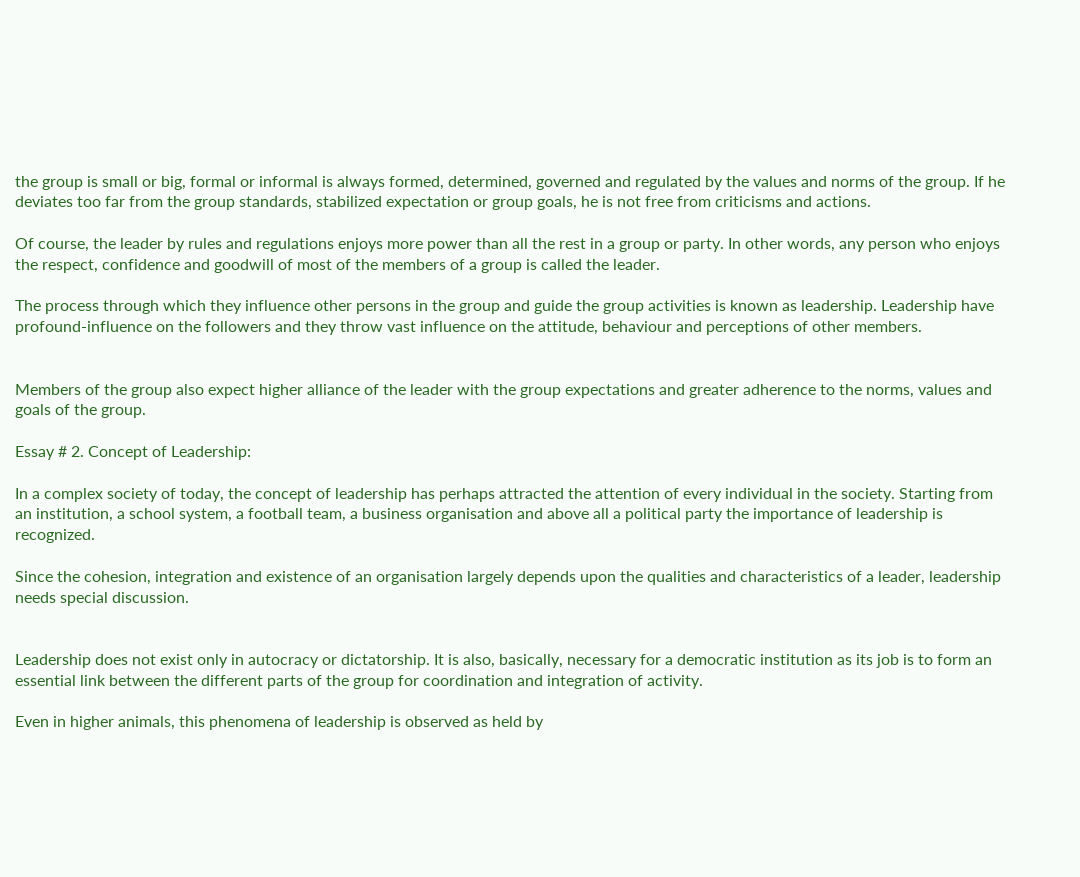the group is small or big, formal or informal is always formed, determined, governed and regulated by the values and norms of the group. If he deviates too far from the group standards, stabilized expectation or group goals, he is not free from criticisms and actions.

Of course, the leader by rules and regulations enjoys more power than all the rest in a group or party. In other words, any person who enjoys the respect, confidence and goodwill of most of the members of a group is called the leader.

The process through which they influence other persons in the group and guide the group activities is known as leadership. Leadership have profound-influence on the followers and they throw vast influence on the attitude, behaviour and perceptions of other members.


Members of the group also expect higher alliance of the leader with the group expectations and greater adherence to the norms, values and goals of the group.

Essay # 2. Concept of Leadership:

In a complex society of today, the concept of leadership has perhaps attracted the attention of every individual in the society. Starting from an institution, a school system, a football team, a business organisation and above all a political party the importance of leadership is recognized.

Since the cohesion, integration and existence of an organisation largely depends upon the qualities and characteristics of a leader, leadership needs special discussion.


Leadership does not exist only in autocracy or dictatorship. It is also, basically, necessary for a democratic institution as its job is to form an essential link between the different parts of the group for coordination and integration of activity.

Even in higher animals, this phenomena of leadership is observed as held by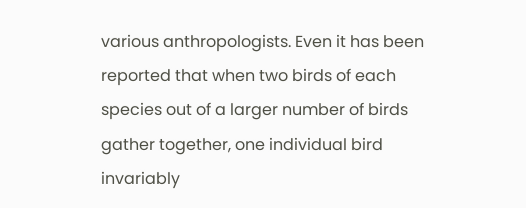various anthropologists. Even it has been reported that when two birds of each species out of a larger number of birds gather together, one individual bird invariably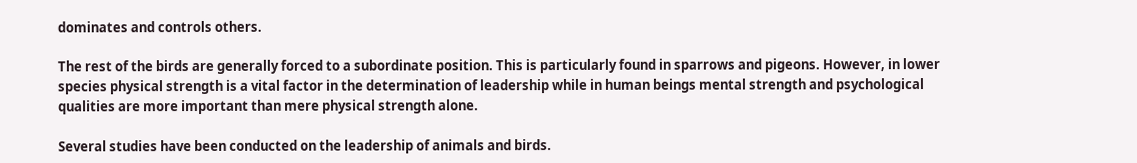dominates and controls others.

The rest of the birds are generally forced to a subordinate position. This is particularly found in sparrows and pigeons. However, in lower species physical strength is a vital factor in the determination of leadership while in human beings mental strength and psychological qualities are more important than mere physical strength alone.

Several studies have been conducted on the leadership of animals and birds.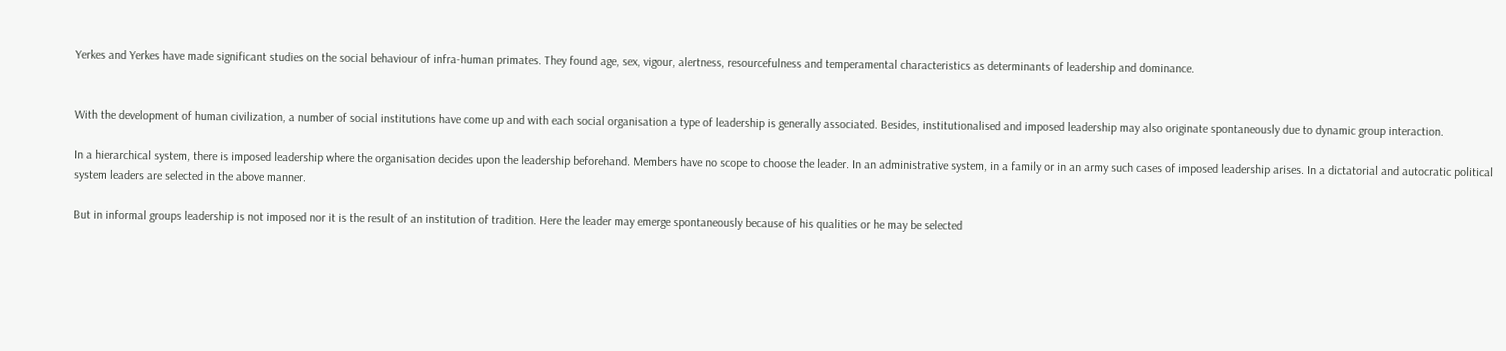Yerkes and Yerkes have made significant studies on the social behaviour of infra-human primates. They found age, sex, vigour, alertness, resourcefulness and temperamental characteristics as determinants of leadership and dominance.


With the development of human civilization, a number of social institutions have come up and with each social organisation a type of leadership is generally associated. Besides, institutionalised and imposed leadership may also originate spontaneously due to dynamic group interaction.

In a hierarchical system, there is imposed leadership where the organisation decides upon the leadership beforehand. Members have no scope to choose the leader. In an administrative system, in a family or in an army such cases of imposed leadership arises. In a dictatorial and autocratic political system leaders are selected in the above manner.

But in informal groups leadership is not imposed nor it is the result of an institution of tradition. Here the leader may emerge spontaneously because of his qualities or he may be selected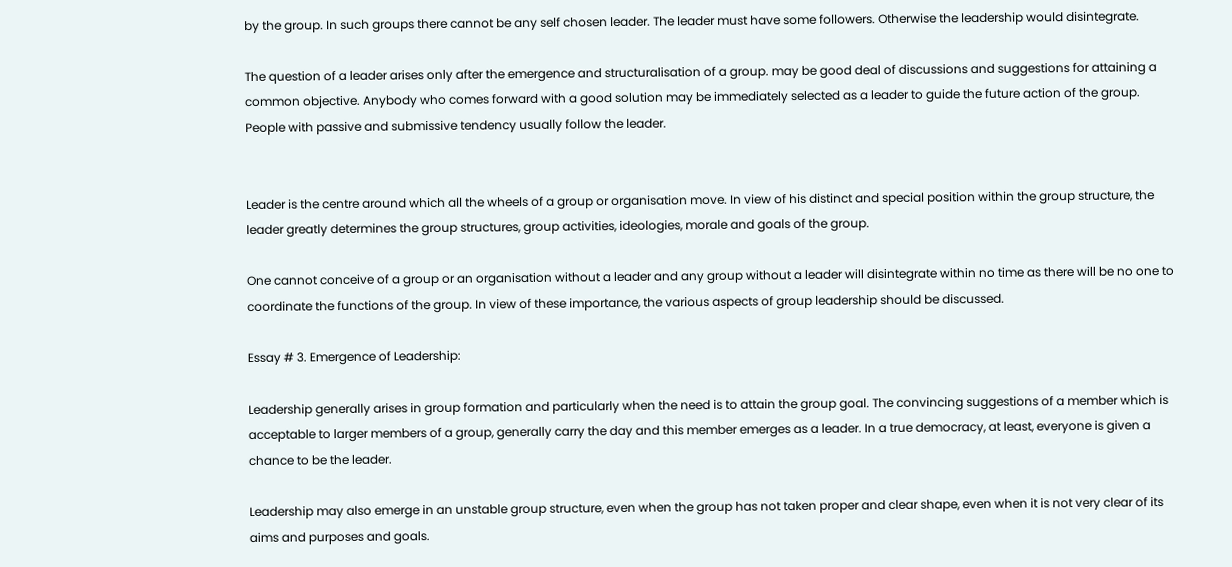by the group. In such groups there cannot be any self chosen leader. The leader must have some followers. Otherwise the leadership would disintegrate.

The question of a leader arises only after the emergence and structuralisation of a group. may be good deal of discussions and suggestions for attaining a common objective. Anybody who comes forward with a good solution may be immediately selected as a leader to guide the future action of the group. People with passive and submissive tendency usually follow the leader.


Leader is the centre around which all the wheels of a group or organisation move. In view of his distinct and special position within the group structure, the leader greatly determines the group structures, group activities, ideologies, morale and goals of the group.

One cannot conceive of a group or an organisation without a leader and any group without a leader will disintegrate within no time as there will be no one to coordinate the functions of the group. In view of these importance, the various aspects of group leadership should be discussed.

Essay # 3. Emergence of Leadership:

Leadership generally arises in group formation and particularly when the need is to attain the group goal. The convincing suggestions of a member which is acceptable to larger members of a group, generally carry the day and this member emerges as a leader. In a true democracy, at least, everyone is given a chance to be the leader.

Leadership may also emerge in an unstable group structure, even when the group has not taken proper and clear shape, even when it is not very clear of its aims and purposes and goals.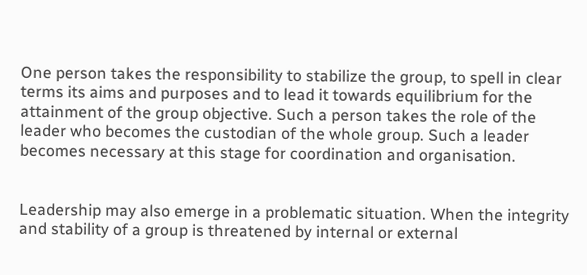One person takes the responsibility to stabilize the group, to spell in clear terms its aims and purposes and to lead it towards equilibrium for the attainment of the group objective. Such a person takes the role of the leader who becomes the custodian of the whole group. Such a leader becomes necessary at this stage for coordination and organisation.


Leadership may also emerge in a problematic situation. When the integrity and stability of a group is threatened by internal or external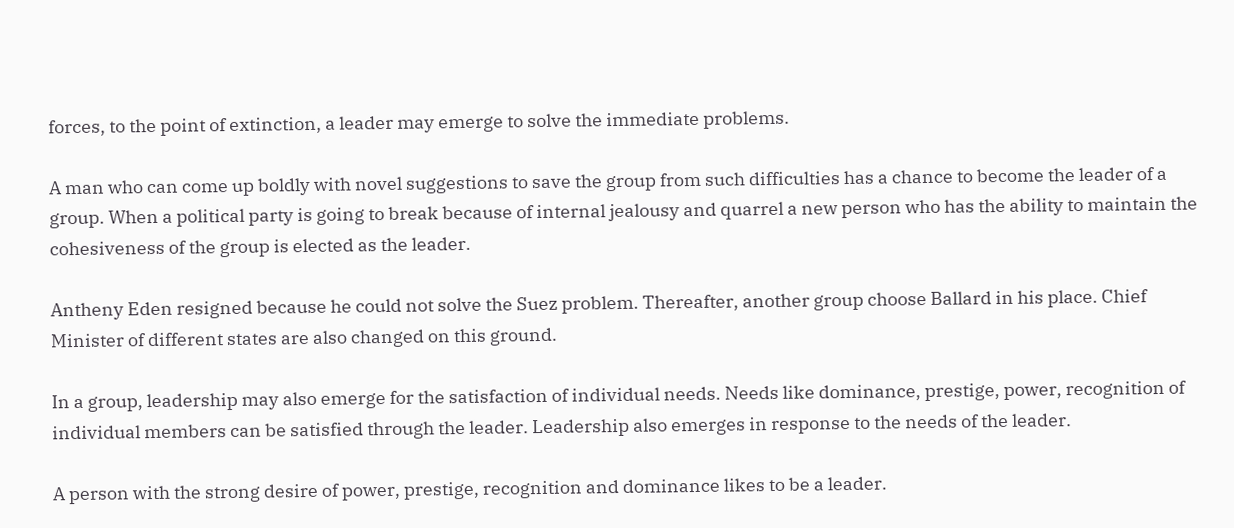forces, to the point of extinction, a leader may emerge to solve the immediate problems.

A man who can come up boldly with novel suggestions to save the group from such difficulties has a chance to become the leader of a group. When a political party is going to break because of internal jealousy and quarrel a new person who has the ability to maintain the cohesiveness of the group is elected as the leader.

Antheny Eden resigned because he could not solve the Suez problem. Thereafter, another group choose Ballard in his place. Chief Minister of different states are also changed on this ground.

In a group, leadership may also emerge for the satisfaction of individual needs. Needs like dominance, prestige, power, recognition of individual members can be satisfied through the leader. Leadership also emerges in response to the needs of the leader.

A person with the strong desire of power, prestige, recognition and dominance likes to be a leader.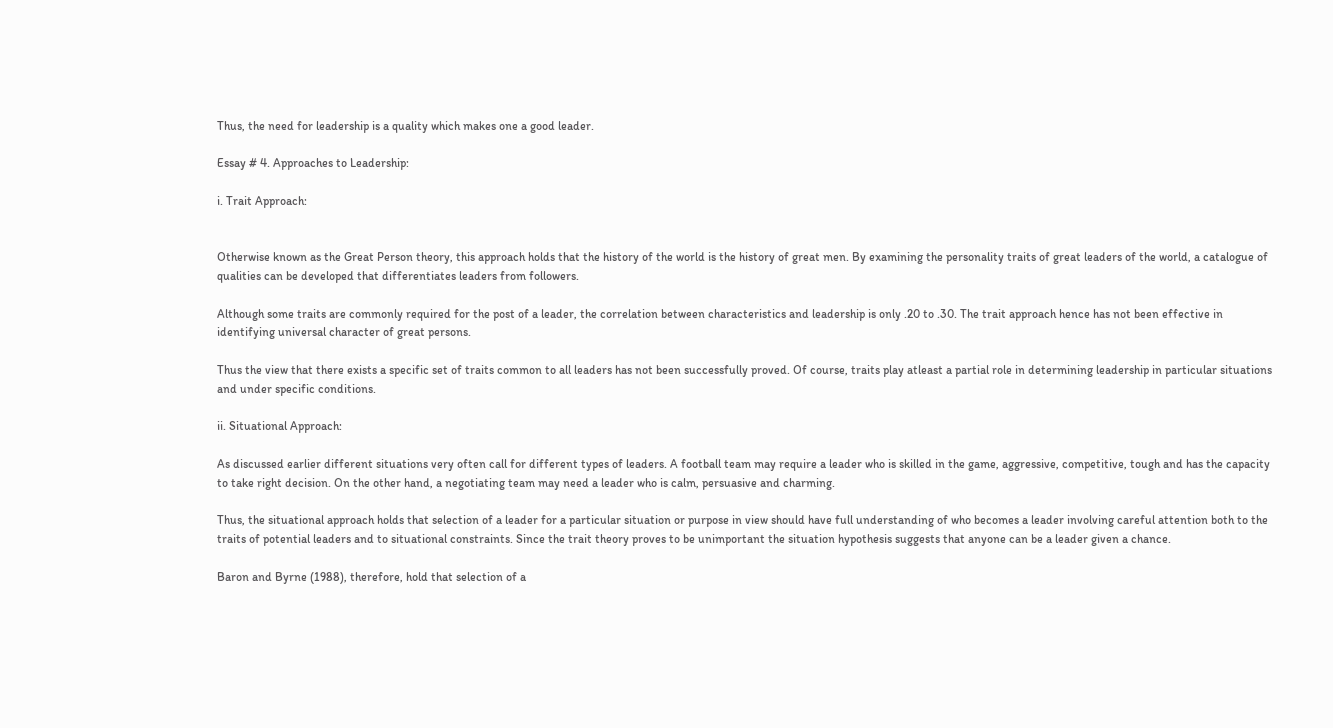Thus, the need for leadership is a quality which makes one a good leader.

Essay # 4. Approaches to Leadership:

i. Trait Approach:


Otherwise known as the Great Person theory, this approach holds that the history of the world is the history of great men. By examining the personality traits of great leaders of the world, a catalogue of qualities can be developed that differentiates leaders from followers.

Although some traits are commonly required for the post of a leader, the correlation between characteristics and leadership is only .20 to .30. The trait approach hence has not been effective in identifying universal character of great persons.

Thus the view that there exists a specific set of traits common to all leaders has not been successfully proved. Of course, traits play atleast a partial role in determining leadership in particular situations and under specific conditions.

ii. Situational Approach:

As discussed earlier different situations very often call for different types of leaders. A football team may require a leader who is skilled in the game, aggressive, competitive, tough and has the capacity to take right decision. On the other hand, a negotiating team may need a leader who is calm, persuasive and charming.

Thus, the situational approach holds that selection of a leader for a particular situation or purpose in view should have full understanding of who becomes a leader involving careful attention both to the traits of potential leaders and to situational constraints. Since the trait theory proves to be unimportant the situation hypothesis suggests that anyone can be a leader given a chance.

Baron and Byrne (1988), therefore, hold that selection of a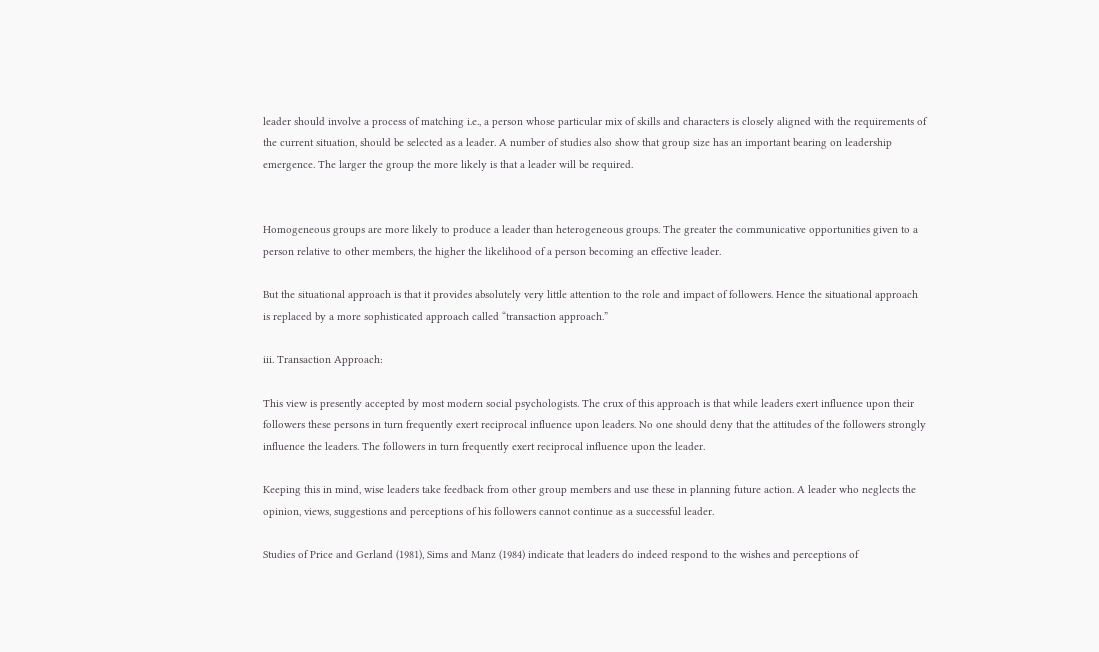leader should involve a process of matching i.e., a person whose particular mix of skills and characters is closely aligned with the requirements of the current situation, should be selected as a leader. A number of studies also show that group size has an important bearing on leadership emergence. The larger the group the more likely is that a leader will be required.


Homogeneous groups are more likely to produce a leader than heterogeneous groups. The greater the communicative opportunities given to a person relative to other members, the higher the likelihood of a person becoming an effective leader.

But the situational approach is that it provides absolutely very little attention to the role and impact of followers. Hence the situational approach is replaced by a more sophisticated approach called “transaction approach.”

iii. Transaction Approach:

This view is presently accepted by most modern social psychologists. The crux of this approach is that while leaders exert influence upon their followers these persons in turn frequently exert reciprocal influence upon leaders. No one should deny that the attitudes of the followers strongly influence the leaders. The followers in turn frequently exert reciprocal influence upon the leader.

Keeping this in mind, wise leaders take feedback from other group members and use these in planning future action. A leader who neglects the opinion, views, suggestions and perceptions of his followers cannot continue as a successful leader.

Studies of Price and Gerland (1981), Sims and Manz (1984) indicate that leaders do indeed respond to the wishes and perceptions of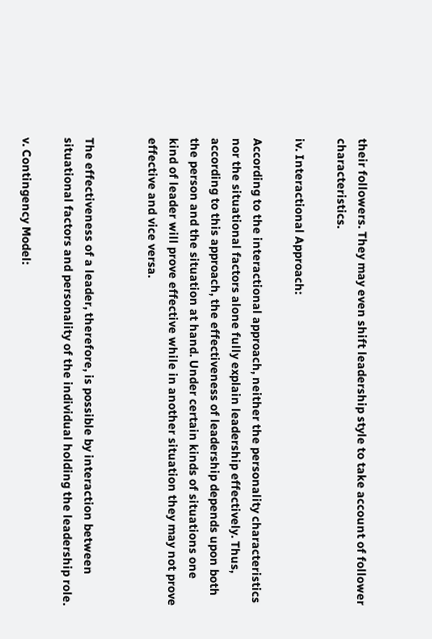their followers. They may even shift leadership style to take account of follower characteristics.

iv. Interactional Approach:

According to the interactional approach, neither the personality characteristics nor the situational factors alone fully explain leadership effectively. Thus, according to this approach, the effectiveness of leadership depends upon both the person and the situation at hand. Under certain kinds of situations one kind of leader will prove effective while in another situation they may not prove effective and vice versa.


The effectiveness of a leader, therefore, is possible by interaction between situational factors and personality of the individual holding the leadership role.

v. Contingency Model: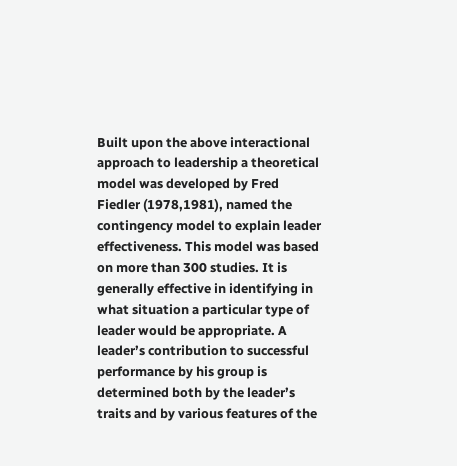Built upon the above interactional approach to leadership a theoretical model was developed by Fred Fiedler (1978,1981), named the contingency model to explain leader effectiveness. This model was based on more than 300 studies. It is generally effective in identifying in what situation a particular type of leader would be appropriate. A leader’s contribution to successful performance by his group is determined both by the leader’s traits and by various features of the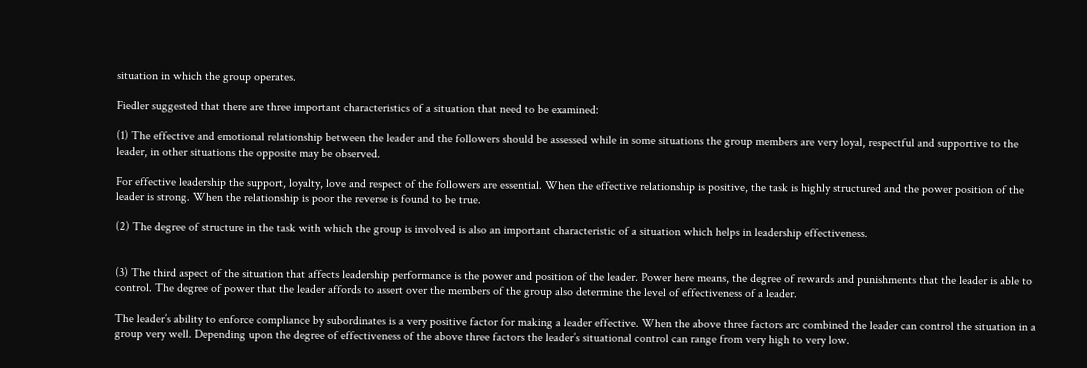situation in which the group operates.

Fiedler suggested that there are three important characteristics of a situation that need to be examined:

(1) The effective and emotional relationship between the leader and the followers should be assessed while in some situations the group members are very loyal, respectful and supportive to the leader, in other situations the opposite may be observed.

For effective leadership the support, loyalty, love and respect of the followers are essential. When the effective relationship is positive, the task is highly structured and the power position of the leader is strong. When the relationship is poor the reverse is found to be true.

(2) The degree of structure in the task with which the group is involved is also an important characteristic of a situation which helps in leadership effectiveness.


(3) The third aspect of the situation that affects leadership performance is the power and position of the leader. Power here means, the degree of rewards and punishments that the leader is able to control. The degree of power that the leader affords to assert over the members of the group also determine the level of effectiveness of a leader.

The leader’s ability to enforce compliance by subordinates is a very positive factor for making a leader effective. When the above three factors arc combined the leader can control the situation in a group very well. Depending upon the degree of effectiveness of the above three factors the leader’s situational control can range from very high to very low.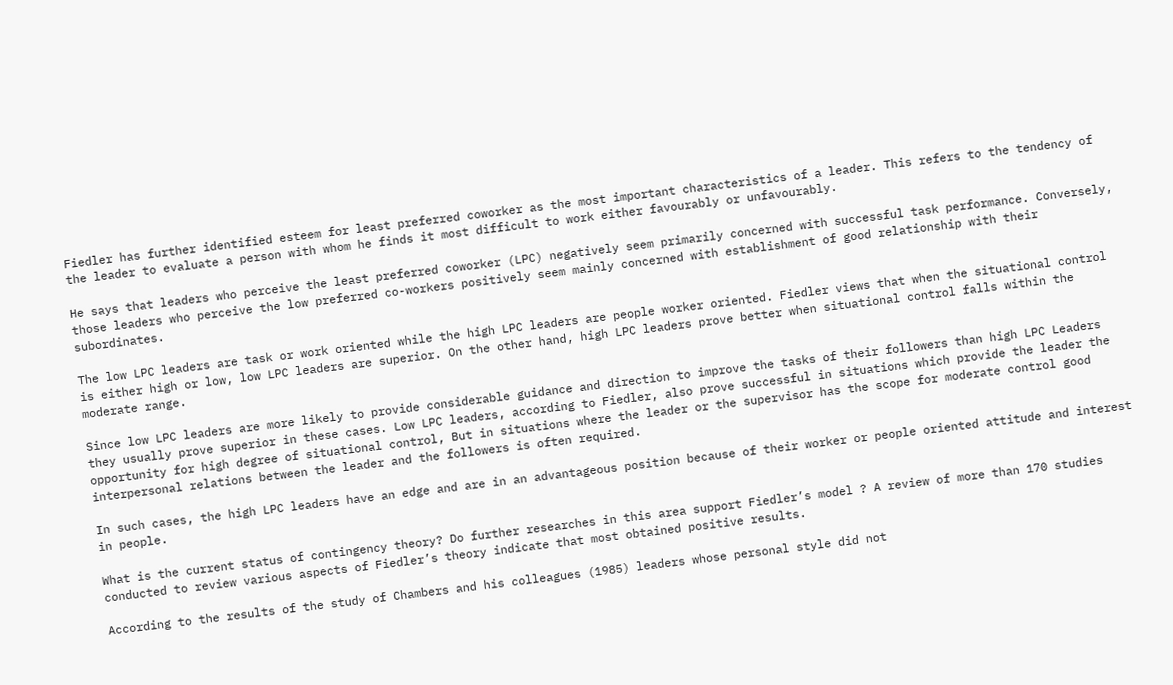Fiedler has further identified esteem for least preferred coworker as the most important characteristics of a leader. This refers to the tendency of the leader to evaluate a person with whom he finds it most difficult to work either favourably or unfavourably.

He says that leaders who perceive the least preferred coworker (LPC) negatively seem primarily concerned with successful task performance. Conversely, those leaders who perceive the low preferred co-workers positively seem mainly concerned with establishment of good relationship with their subordinates.

The low LPC leaders are task or work oriented while the high LPC leaders are people worker oriented. Fiedler views that when the situational control is either high or low, low LPC leaders are superior. On the other hand, high LPC leaders prove better when situational control falls within the moderate range.

Since low LPC leaders are more likely to provide considerable guidance and direction to improve the tasks of their followers than high LPC Leaders they usually prove superior in these cases. Low LPC leaders, according to Fiedler, also prove successful in situations which provide the leader the opportunity for high degree of situational control, But in situations where the leader or the supervisor has the scope for moderate control good interpersonal relations between the leader and the followers is often required.

In such cases, the high LPC leaders have an edge and are in an advantageous position because of their worker or people oriented attitude and interest in people.

What is the current status of contingency theory? Do further researches in this area support Fiedler’s model ? A review of more than 170 studies conducted to review various aspects of Fiedler’s theory indicate that most obtained positive results.

According to the results of the study of Chambers and his colleagues (1985) leaders whose personal style did not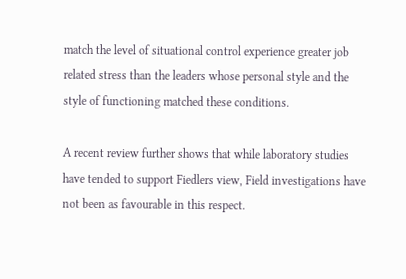match the level of situational control experience greater job related stress than the leaders whose personal style and the style of functioning matched these conditions.

A recent review further shows that while laboratory studies have tended to support Fiedlers view, Field investigations have not been as favourable in this respect.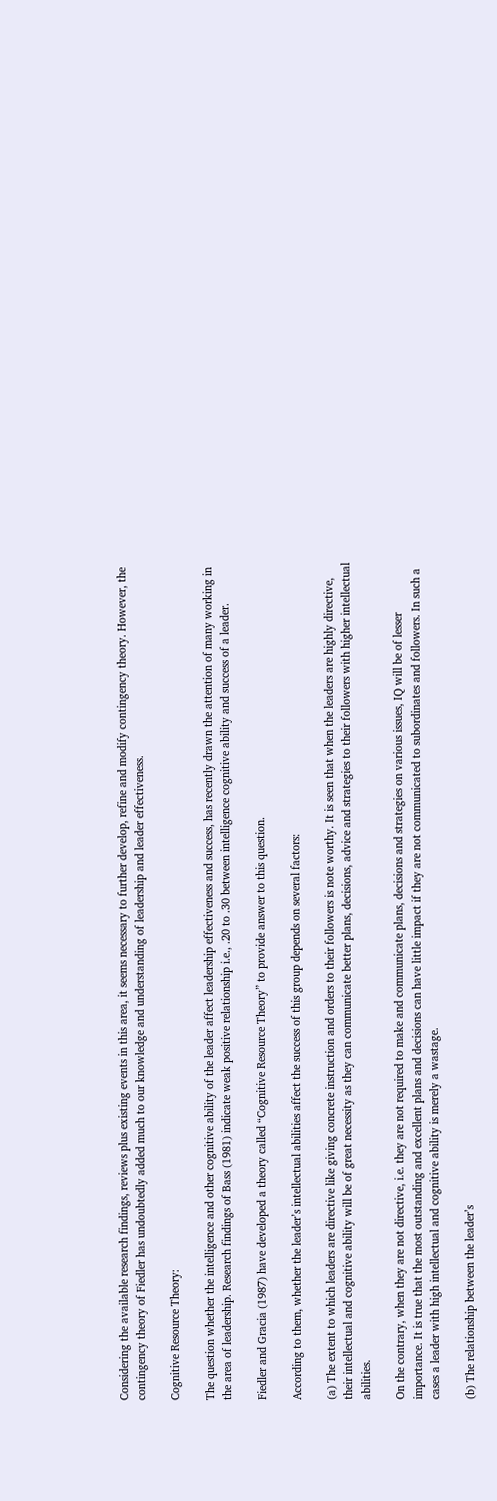Considering the available research findings, reviews plus existing events in this area, it seems necessary to further develop, refine and modify contingency theory. However, the contingency theory of Fiedler has undoubtedly added much to our knowledge and understanding of leadership and leader effectiveness.

Cognitive Resource Theory:

The question whether the intelligence and other cognitive ability of the leader affect leadership effectiveness and success, has recently drawn the attention of many working in the area of leadership. Research findings of Bass (1981) indicate weak positive relationship i.e., .20 to .30 between intelligence cognitive ability and success of a leader.

Fiedler and Gracia (1987) have developed a theory called “Cognitive Resource Theory” to provide answer to this question.

According to them, whether the leader’s intellectual abilities affect the success of this group depends on several factors:

(a) The extent to which leaders are directive like giving concrete instruction and orders to their followers is note worthy. It is seen that when the leaders are highly directive, their intellectual and cognitive ability will be of great necessity as they can communicate better plans, decisions, advice and strategies to their followers with higher intellectual abilities.

On the contrary, when they are not directive, i.e. they are not required to make and communicate plans, decisions and strategies on various issues, IQ will be of lesser importance. It is true that the most outstanding and excellent plans and decisions can have little impact if they are not communicated to subordinates and followers. In such a cases a leader with high intellectual and cognitive ability is merely a wastage.

(b) The relationship between the leader’s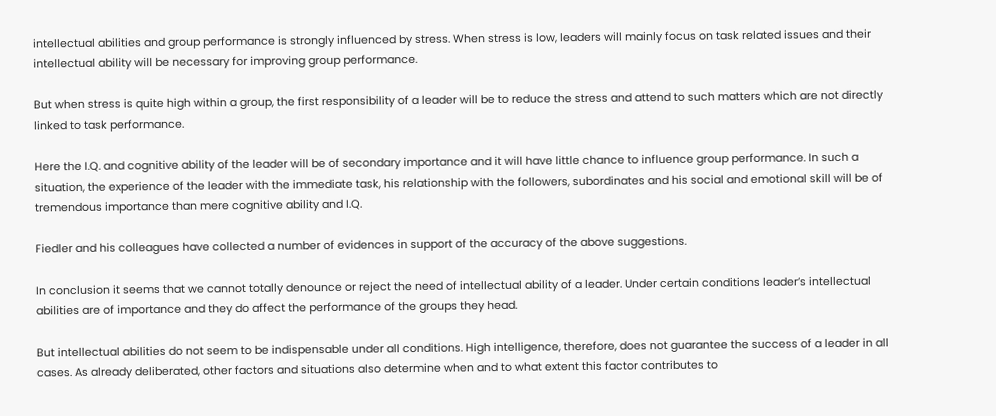intellectual abilities and group performance is strongly influenced by stress. When stress is low, leaders will mainly focus on task related issues and their intellectual ability will be necessary for improving group performance.

But when stress is quite high within a group, the first responsibility of a leader will be to reduce the stress and attend to such matters which are not directly linked to task performance.

Here the I.Q. and cognitive ability of the leader will be of secondary importance and it will have little chance to influence group performance. In such a situation, the experience of the leader with the immediate task, his relationship with the followers, subordinates and his social and emotional skill will be of tremendous importance than mere cognitive ability and I.Q.

Fiedler and his colleagues have collected a number of evidences in support of the accuracy of the above suggestions.

In conclusion it seems that we cannot totally denounce or reject the need of intellectual ability of a leader. Under certain conditions leader’s intellectual abilities are of importance and they do affect the performance of the groups they head.

But intellectual abilities do not seem to be indispensable under all conditions. High intelligence, therefore, does not guarantee the success of a leader in all cases. As already deliberated, other factors and situations also determine when and to what extent this factor contributes to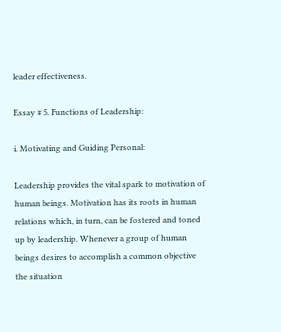leader effectiveness.

Essay # 5. Functions of Leadership:

i. Motivating and Guiding Personal:

Leadership provides the vital spark to motivation of human beings. Motivation has its roots in human relations which, in turn, can be fostered and toned up by leadership. Whenever a group of human beings desires to accomplish a common objective the situation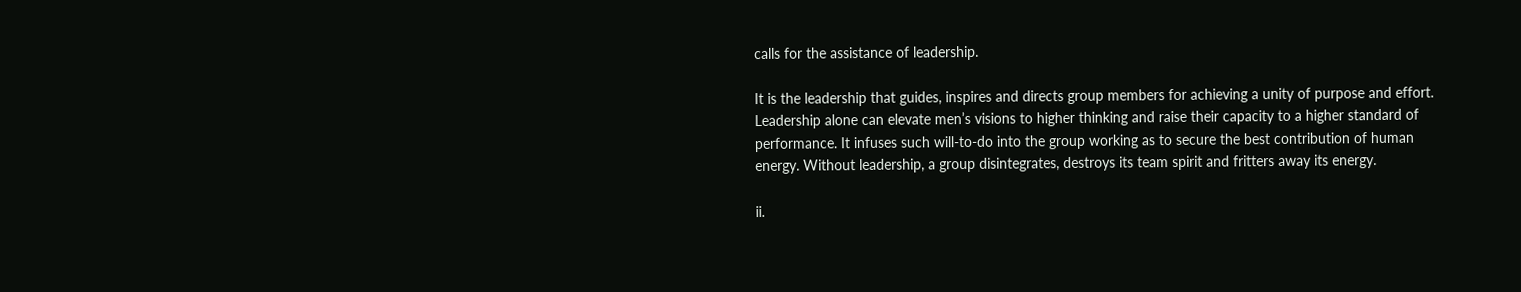calls for the assistance of leadership.

It is the leadership that guides, inspires and directs group members for achieving a unity of purpose and effort. Leadership alone can elevate men’s visions to higher thinking and raise their capacity to a higher standard of performance. It infuses such will-to-do into the group working as to secure the best contribution of human energy. Without leadership, a group disintegrates, destroys its team spirit and fritters away its energy.

ii.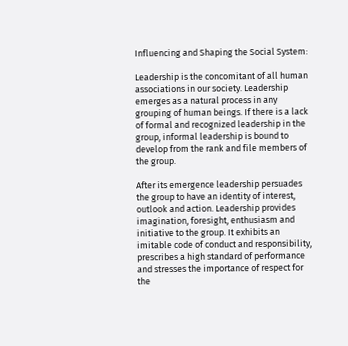Influencing and Shaping the Social System:

Leadership is the concomitant of all human associations in our society. Leadership emerges as a natural process in any grouping of human beings. If there is a lack of formal and recognized leadership in the group, informal leadership is bound to develop from the rank and file members of the group.

After its emergence leadership persuades the group to have an identity of interest, outlook and action. Leadership provides imagination, foresight, enthusiasm and initiative to the group. It exhibits an imitable code of conduct and responsibility, prescribes a high standard of performance and stresses the importance of respect for the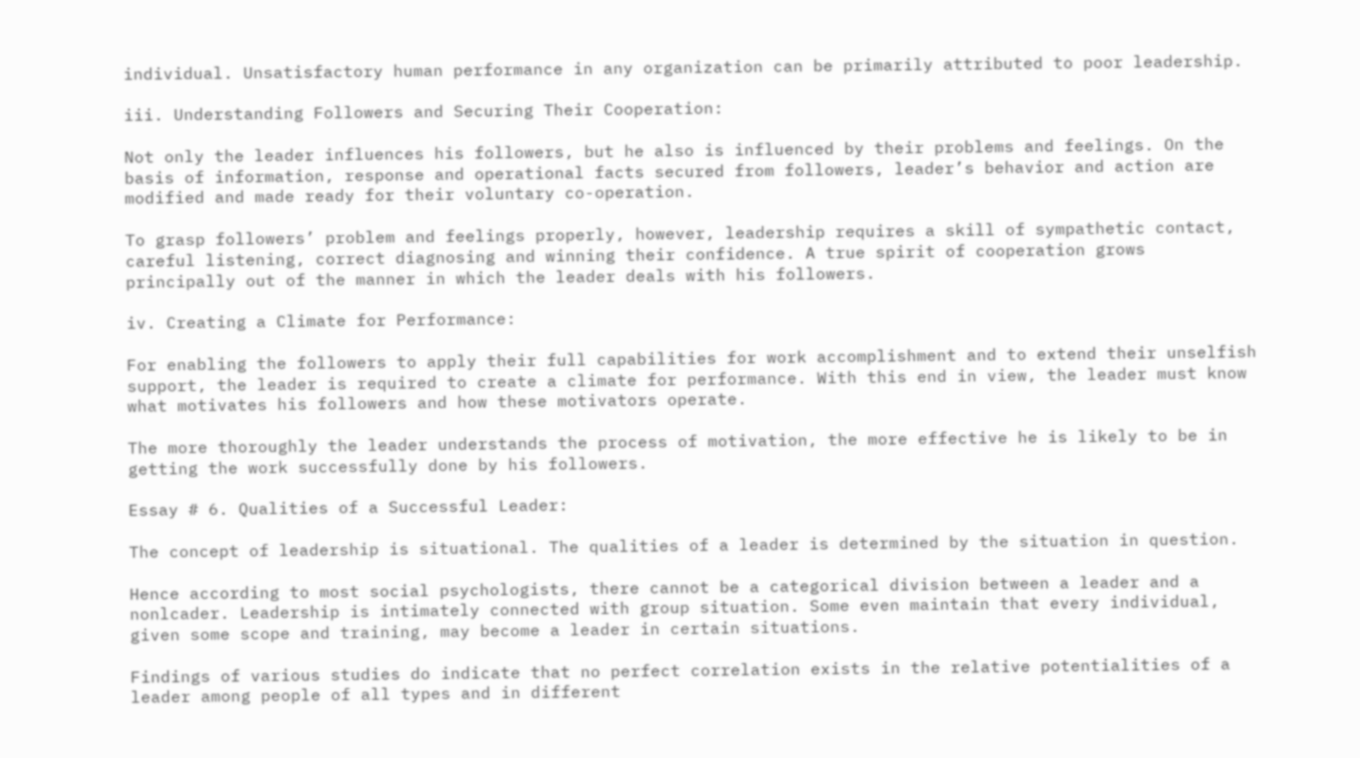individual. Unsatisfactory human performance in any organization can be primarily attributed to poor leadership.

iii. Understanding Followers and Securing Their Cooperation:

Not only the leader influences his followers, but he also is influenced by their problems and feelings. On the basis of information, response and operational facts secured from followers, leader’s behavior and action are modified and made ready for their voluntary co-operation.

To grasp followers’ problem and feelings properly, however, leadership requires a skill of sympathetic contact, careful listening, correct diagnosing and winning their confidence. A true spirit of cooperation grows principally out of the manner in which the leader deals with his followers.

iv. Creating a Climate for Performance:

For enabling the followers to apply their full capabilities for work accomplishment and to extend their unselfish support, the leader is required to create a climate for performance. With this end in view, the leader must know what motivates his followers and how these motivators operate.

The more thoroughly the leader understands the process of motivation, the more effective he is likely to be in getting the work successfully done by his followers.

Essay # 6. Qualities of a Successful Leader:

The concept of leadership is situational. The qualities of a leader is determined by the situation in question.

Hence according to most social psychologists, there cannot be a categorical division between a leader and a nonlcader. Leadership is intimately connected with group situation. Some even maintain that every individual, given some scope and training, may become a leader in certain situations.

Findings of various studies do indicate that no perfect correlation exists in the relative potentialities of a leader among people of all types and in different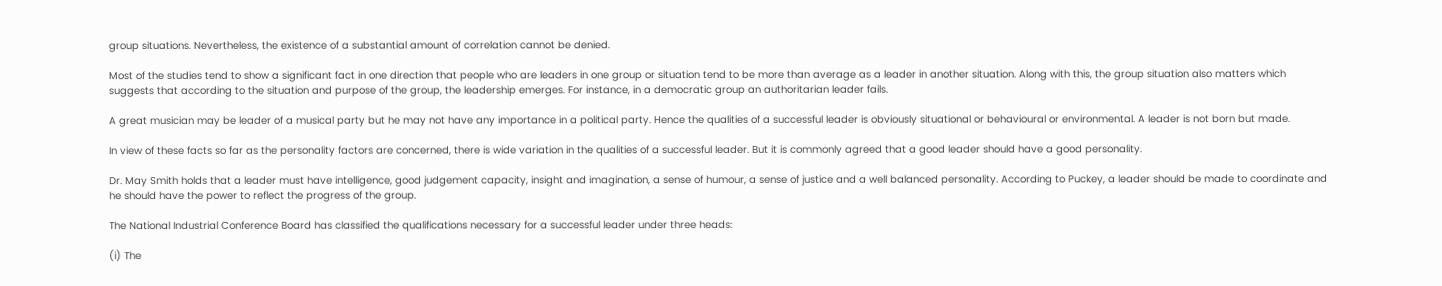group situations. Nevertheless, the existence of a substantial amount of correlation cannot be denied.

Most of the studies tend to show a significant fact in one direction that people who are leaders in one group or situation tend to be more than average as a leader in another situation. Along with this, the group situation also matters which suggests that according to the situation and purpose of the group, the leadership emerges. For instance, in a democratic group an authoritarian leader fails.

A great musician may be leader of a musical party but he may not have any importance in a political party. Hence the qualities of a successful leader is obviously situational or behavioural or environmental. A leader is not born but made.

In view of these facts so far as the personality factors are concerned, there is wide variation in the qualities of a successful leader. But it is commonly agreed that a good leader should have a good personality.

Dr. May Smith holds that a leader must have intelligence, good judgement capacity, insight and imagination, a sense of humour, a sense of justice and a well balanced personality. According to Puckey, a leader should be made to coordinate and he should have the power to reflect the progress of the group.

The National Industrial Conference Board has classified the qualifications necessary for a successful leader under three heads:

(i) The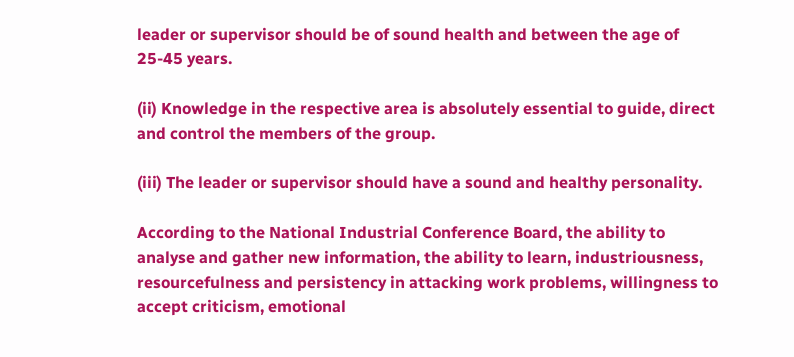leader or supervisor should be of sound health and between the age of 25-45 years.

(ii) Knowledge in the respective area is absolutely essential to guide, direct and control the members of the group.

(iii) The leader or supervisor should have a sound and healthy personality.

According to the National Industrial Conference Board, the ability to analyse and gather new information, the ability to learn, industriousness, resourcefulness and persistency in attacking work problems, willingness to accept criticism, emotional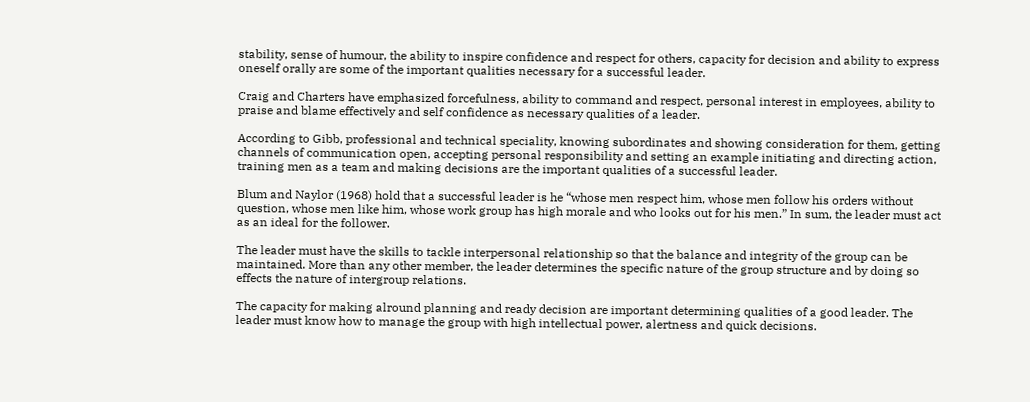stability, sense of humour, the ability to inspire confidence and respect for others, capacity for decision and ability to express oneself orally are some of the important qualities necessary for a successful leader.

Craig and Charters have emphasized forcefulness, ability to command and respect, personal interest in employees, ability to praise and blame effectively and self confidence as necessary qualities of a leader.

According to Gibb, professional and technical speciality, knowing subordinates and showing consideration for them, getting channels of communication open, accepting personal responsibility and setting an example initiating and directing action, training men as a team and making decisions are the important qualities of a successful leader.

Blum and Naylor (1968) hold that a successful leader is he “whose men respect him, whose men follow his orders without question, whose men like him, whose work group has high morale and who looks out for his men.” In sum, the leader must act as an ideal for the follower.

The leader must have the skills to tackle interpersonal relationship so that the balance and integrity of the group can be maintained. More than any other member, the leader determines the specific nature of the group structure and by doing so effects the nature of intergroup relations.

The capacity for making alround planning and ready decision are important determining qualities of a good leader. The leader must know how to manage the group with high intellectual power, alertness and quick decisions.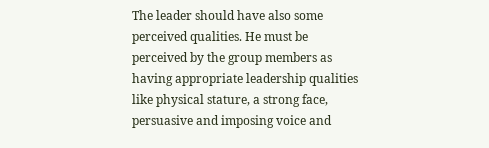The leader should have also some perceived qualities. He must be perceived by the group members as having appropriate leadership qualities like physical stature, a strong face, persuasive and imposing voice and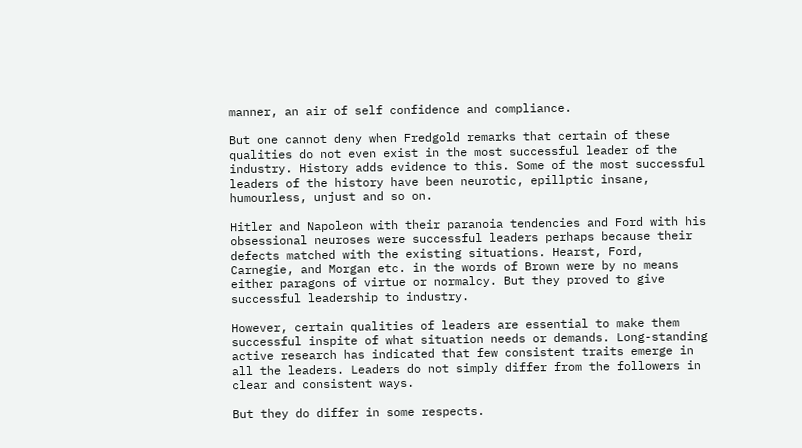manner, an air of self confidence and compliance.

But one cannot deny when Fredgold remarks that certain of these qualities do not even exist in the most successful leader of the industry. History adds evidence to this. Some of the most successful leaders of the history have been neurotic, epillptic insane, humourless, unjust and so on.

Hitler and Napoleon with their paranoia tendencies and Ford with his obsessional neuroses were successful leaders perhaps because their defects matched with the existing situations. Hearst, Ford, Carnegie, and Morgan etc. in the words of Brown were by no means either paragons of virtue or normalcy. But they proved to give successful leadership to industry.

However, certain qualities of leaders are essential to make them successful inspite of what situation needs or demands. Long-standing active research has indicated that few consistent traits emerge in all the leaders. Leaders do not simply differ from the followers in clear and consistent ways.

But they do differ in some respects.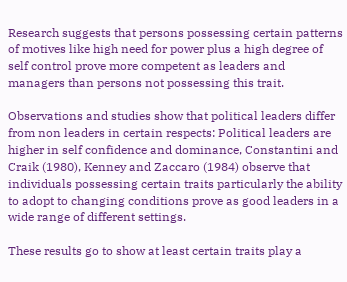Research suggests that persons possessing certain patterns of motives like high need for power plus a high degree of self control prove more competent as leaders and managers than persons not possessing this trait.

Observations and studies show that political leaders differ from non leaders in certain respects: Political leaders are higher in self confidence and dominance, Constantini and Craik (1980), Kenney and Zaccaro (1984) observe that individuals possessing certain traits particularly the ability to adopt to changing conditions prove as good leaders in a wide range of different settings.

These results go to show at least certain traits play a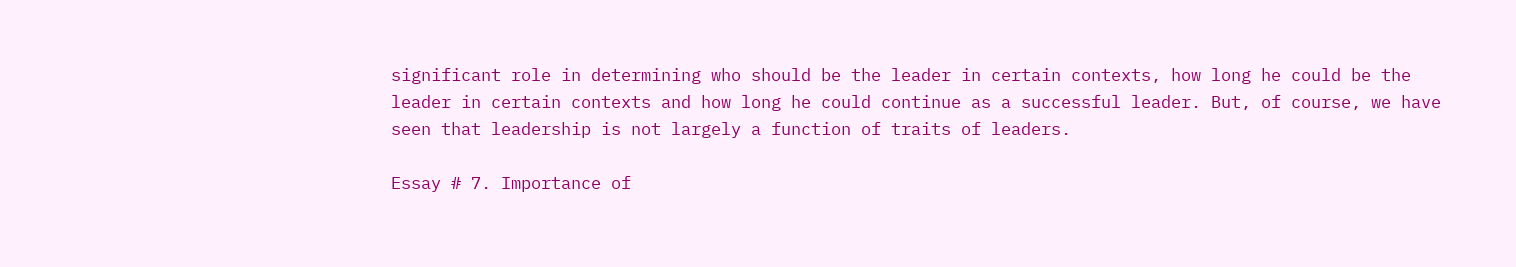significant role in determining who should be the leader in certain contexts, how long he could be the leader in certain contexts and how long he could continue as a successful leader. But, of course, we have seen that leadership is not largely a function of traits of leaders.

Essay # 7. Importance of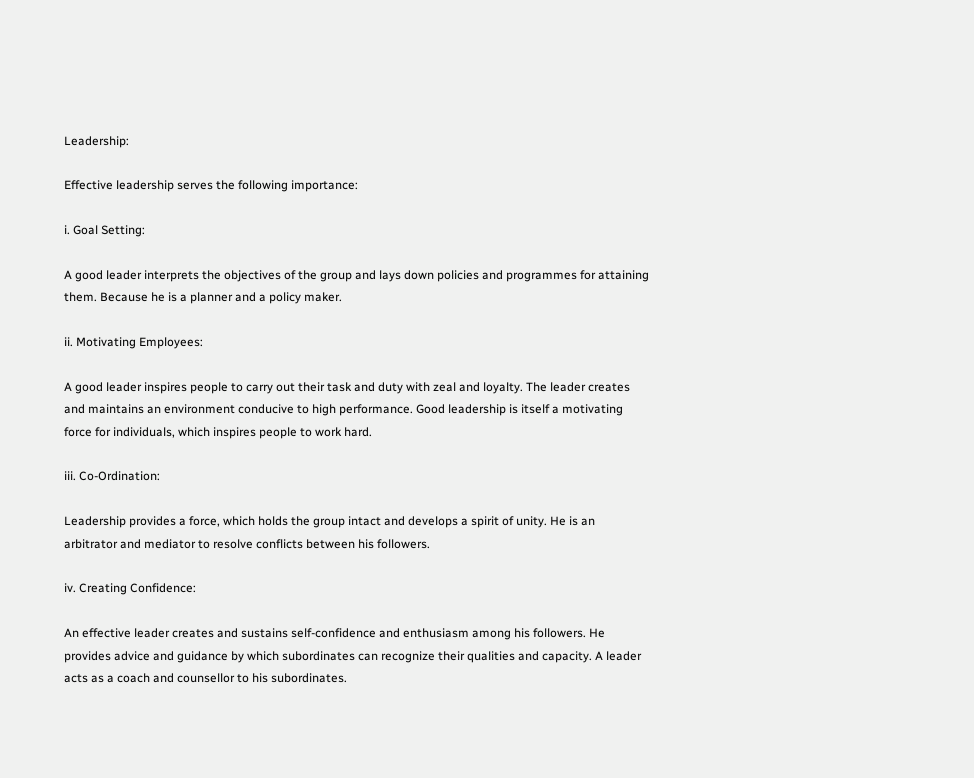Leadership:

Effective leadership serves the following importance:

i. Goal Setting:

A good leader interprets the objectives of the group and lays down policies and programmes for attaining them. Because he is a planner and a policy maker.

ii. Motivating Employees:

A good leader inspires people to carry out their task and duty with zeal and loyalty. The leader creates and maintains an environment conducive to high performance. Good leadership is itself a motivating force for individuals, which inspires people to work hard.

iii. Co-Ordination:

Leadership provides a force, which holds the group intact and develops a spirit of unity. He is an arbitrator and mediator to resolve conflicts between his followers.

iv. Creating Confidence:

An effective leader creates and sustains self-confidence and enthusiasm among his followers. He provides advice and guidance by which subordinates can recognize their qualities and capacity. A leader acts as a coach and counsellor to his subordinates.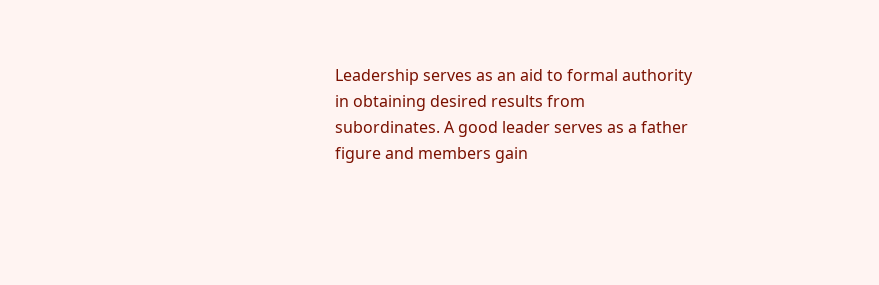Leadership serves as an aid to formal authority in obtaining desired results from subordinates. A good leader serves as a father figure and members gain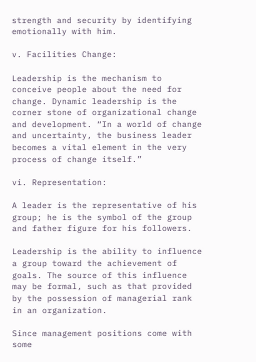strength and security by identifying emotionally with him.

v. Facilities Change:

Leadership is the mechanism to conceive people about the need for change. Dynamic leadership is the corner stone of organizational change and development. “In a world of change and uncertainty, the business leader becomes a vital element in the very process of change itself.”

vi. Representation:

A leader is the representative of his group; he is the symbol of the group and father figure for his followers.

Leadership is the ability to influence a group toward the achievement of goals. The source of this influence may be formal, such as that provided by the possession of managerial rank in an organization.

Since management positions come with some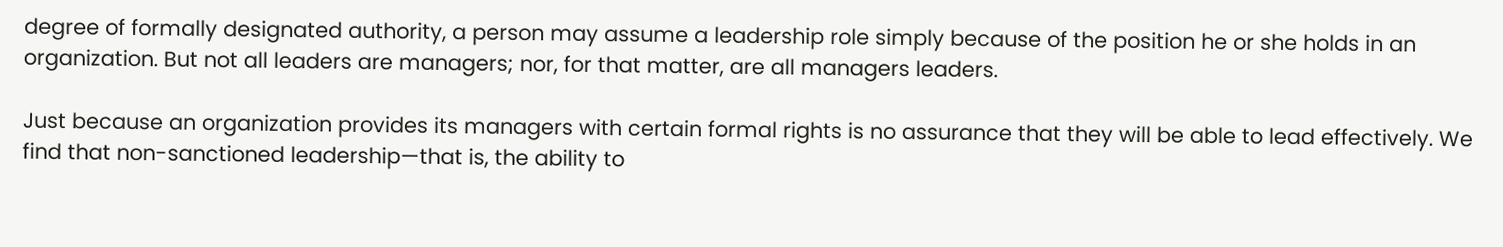degree of formally designated authority, a person may assume a leadership role simply because of the position he or she holds in an organization. But not all leaders are managers; nor, for that matter, are all managers leaders.

Just because an organization provides its managers with certain formal rights is no assurance that they will be able to lead effectively. We find that non-sanctioned leadership—that is, the ability to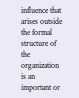influence that arises outside the formal structure of the organization is an important or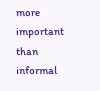more important than informal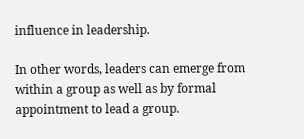influence in leadership.

In other words, leaders can emerge from within a group as well as by formal appointment to lead a group.